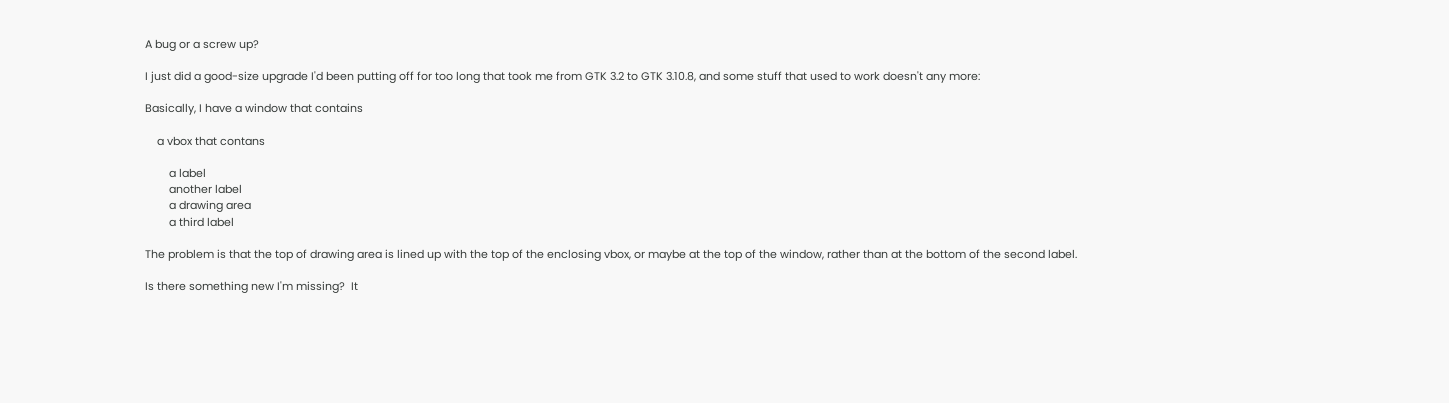A bug or a screw up?

I just did a good-size upgrade I'd been putting off for too long that took me from GTK 3.2 to GTK 3.10.8, and some stuff that used to work doesn't any more:

Basically, I have a window that contains

    a vbox that contans

        a label
        another label
        a drawing area
        a third label

The problem is that the top of drawing area is lined up with the top of the enclosing vbox, or maybe at the top of the window, rather than at the bottom of the second label.

Is there something new I'm missing?  It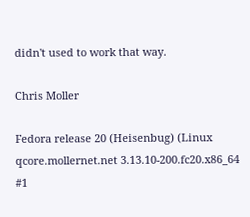didn't used to work that way.

Chris Moller

Fedora release 20 (Heisenbug) (Linux qcore.mollernet.net 3.13.10-200.fc20.x86_64 #1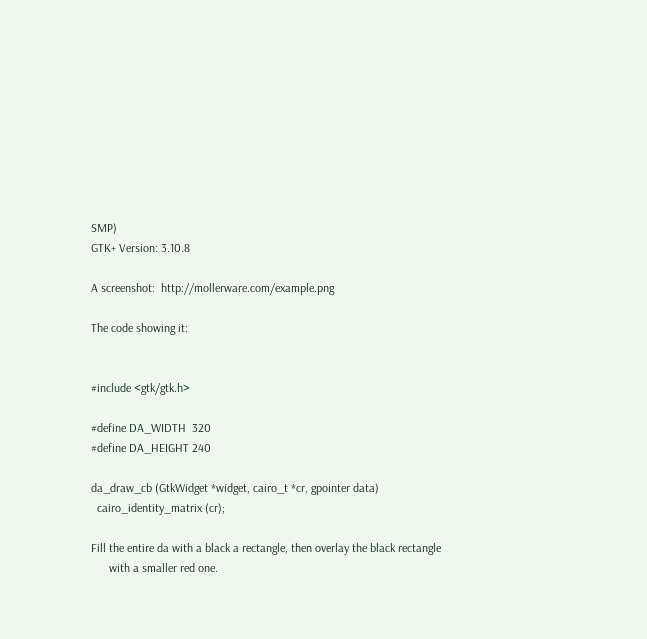SMP)
GTK+ Version: 3.10.8

A screenshot:  http://mollerware.com/example.png

The code showing it:


#include <gtk/gtk.h>

#define DA_WIDTH  320
#define DA_HEIGHT 240

da_draw_cb (GtkWidget *widget, cairo_t *cr, gpointer data)
  cairo_identity_matrix (cr);

Fill the entire da with a black a rectangle, then overlay the black rectangle
      with a smaller red one.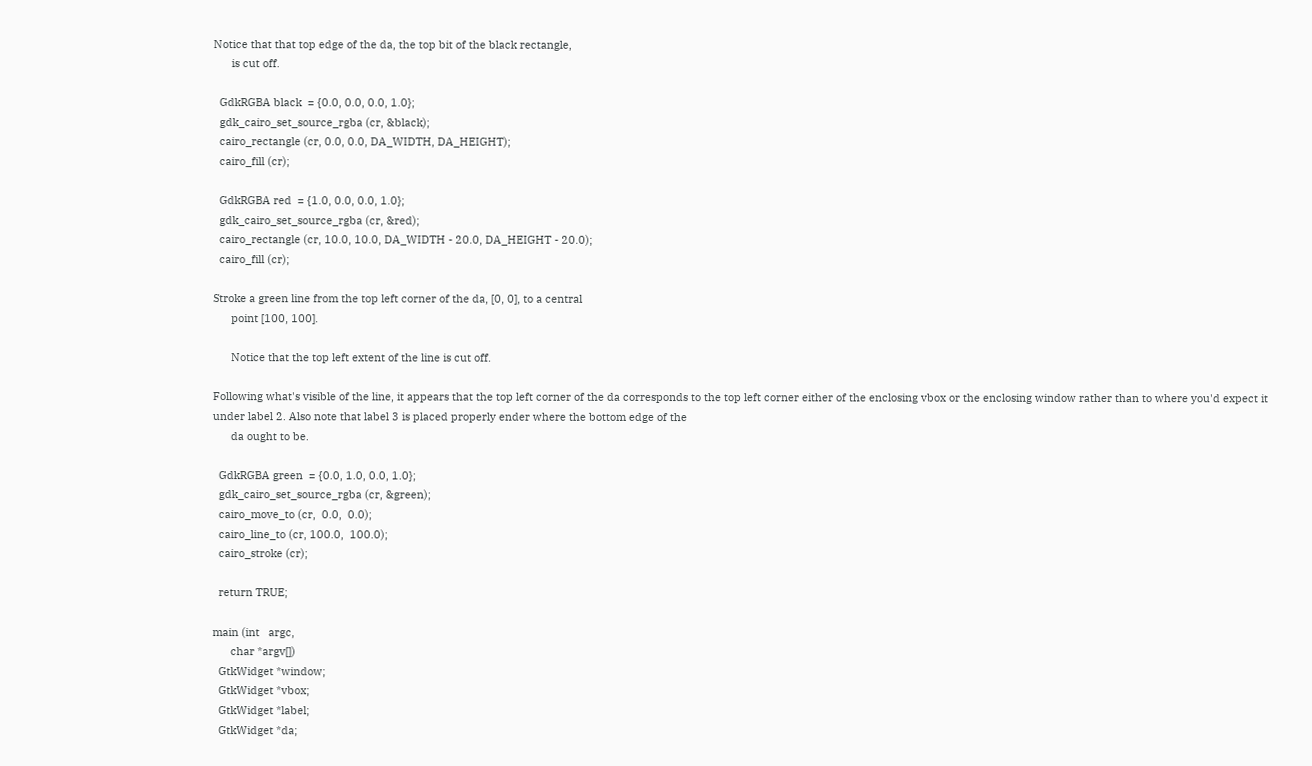Notice that that top edge of the da, the top bit of the black rectangle,
      is cut off.

  GdkRGBA black  = {0.0, 0.0, 0.0, 1.0};
  gdk_cairo_set_source_rgba (cr, &black);
  cairo_rectangle (cr, 0.0, 0.0, DA_WIDTH, DA_HEIGHT);
  cairo_fill (cr);

  GdkRGBA red  = {1.0, 0.0, 0.0, 1.0};
  gdk_cairo_set_source_rgba (cr, &red);
  cairo_rectangle (cr, 10.0, 10.0, DA_WIDTH - 20.0, DA_HEIGHT - 20.0);
  cairo_fill (cr);

Stroke a green line from the top left corner of the da, [0, 0], to a central
      point [100, 100].

      Notice that the top left extent of the line is cut off.

Following what's visible of the line, it appears that the top left corner of the da corresponds to the top left corner either of the enclosing vbox or the enclosing window rather than to where you'd expect it under label 2. Also note that label 3 is placed properly ender where the bottom edge of the
      da ought to be.

  GdkRGBA green  = {0.0, 1.0, 0.0, 1.0};
  gdk_cairo_set_source_rgba (cr, &green);
  cairo_move_to (cr,  0.0,  0.0);
  cairo_line_to (cr, 100.0,  100.0);
  cairo_stroke (cr);

  return TRUE;

main (int   argc,
      char *argv[])
  GtkWidget *window;
  GtkWidget *vbox;
  GtkWidget *label;
  GtkWidget *da;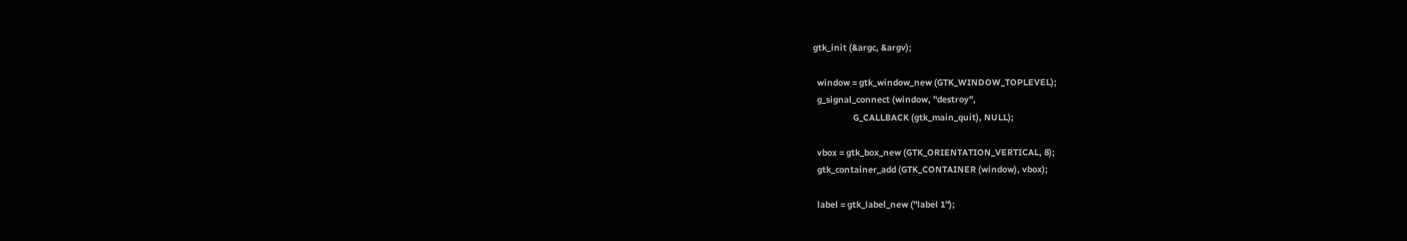gtk_init (&argc, &argv);

  window = gtk_window_new (GTK_WINDOW_TOPLEVEL);
  g_signal_connect (window, "destroy",
                    G_CALLBACK (gtk_main_quit), NULL);

  vbox = gtk_box_new (GTK_ORIENTATION_VERTICAL, 8);
  gtk_container_add (GTK_CONTAINER (window), vbox);

  label = gtk_label_new ("label 1");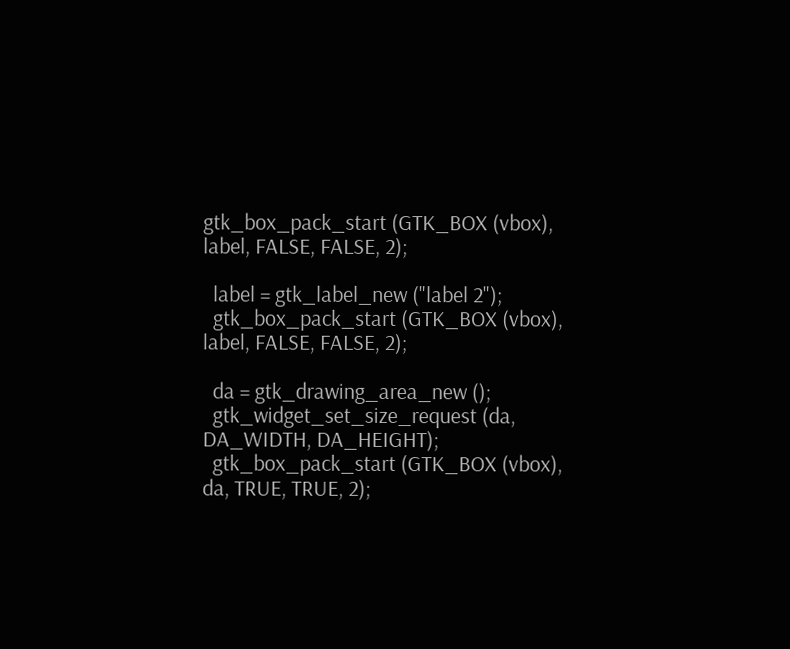gtk_box_pack_start (GTK_BOX (vbox), label, FALSE, FALSE, 2);

  label = gtk_label_new ("label 2");
  gtk_box_pack_start (GTK_BOX (vbox), label, FALSE, FALSE, 2);

  da = gtk_drawing_area_new ();
  gtk_widget_set_size_request (da, DA_WIDTH, DA_HEIGHT);
  gtk_box_pack_start (GTK_BOX (vbox), da, TRUE, TRUE, 2);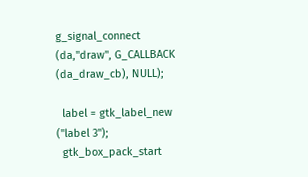g_signal_connect (da,"draw", G_CALLBACK (da_draw_cb), NULL);

  label = gtk_label_new ("label 3");
  gtk_box_pack_start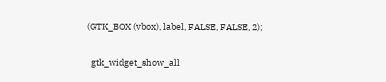(GTK_BOX (vbox), label, FALSE, FALSE, 2);

  gtk_widget_show_all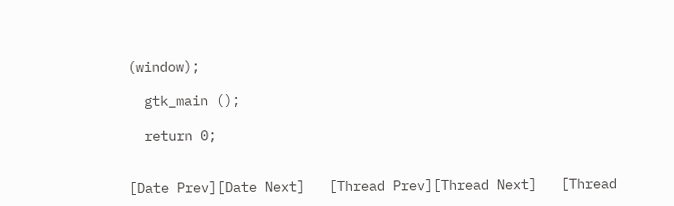(window);

  gtk_main ();

  return 0;


[Date Prev][Date Next]   [Thread Prev][Thread Next]   [Thread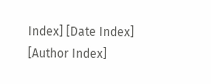Index] [Date Index] [Author Index]